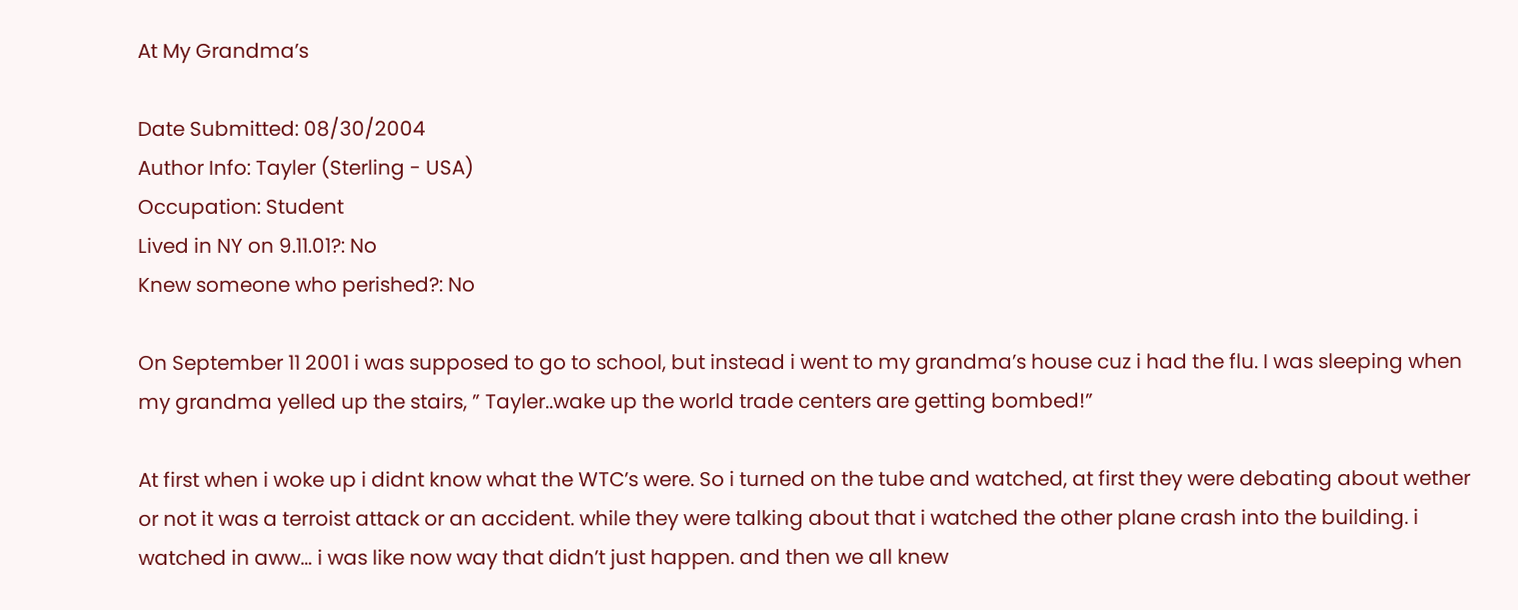At My Grandma’s

Date Submitted: 08/30/2004
Author Info: Tayler (Sterling - USA)
Occupation: Student
Lived in NY on 9.11.01?: No
Knew someone who perished?: No

On September 11 2001 i was supposed to go to school, but instead i went to my grandma’s house cuz i had the flu. I was sleeping when my grandma yelled up the stairs, ” Tayler..wake up the world trade centers are getting bombed!”

At first when i woke up i didnt know what the WTC’s were. So i turned on the tube and watched, at first they were debating about wether or not it was a terroist attack or an accident. while they were talking about that i watched the other plane crash into the building. i watched in aww… i was like now way that didn’t just happen. and then we all knew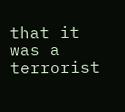that it was a terrorist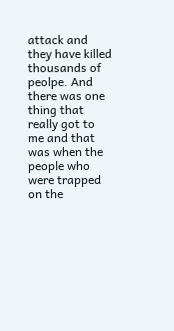attack and they have killed thousands of peolpe. And there was one thing that really got to me and that was when the people who were trapped on the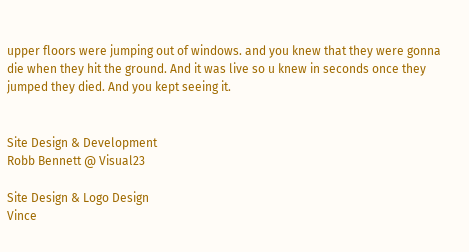upper floors were jumping out of windows. and you knew that they were gonna die when they hit the ground. And it was live so u knew in seconds once they jumped they died. And you kept seeing it.


Site Design & Development
Robb Bennett @ Visual23

Site Design & Logo Design
Vince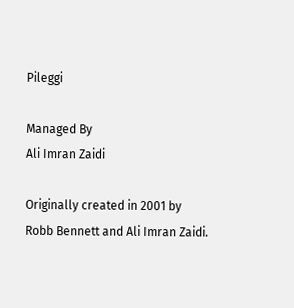Pileggi

Managed By
Ali Imran Zaidi

Originally created in 2001 by
Robb Bennett and Ali Imran Zaidi.